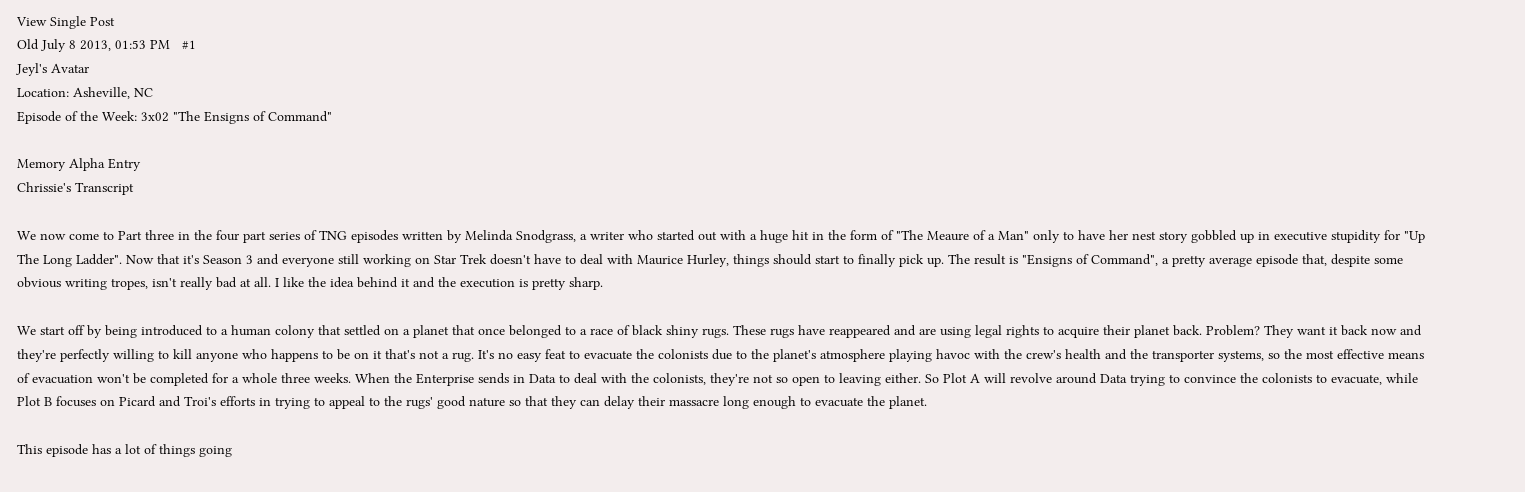View Single Post
Old July 8 2013, 01:53 PM   #1
Jeyl's Avatar
Location: Asheville, NC
Episode of the Week: 3x02 "The Ensigns of Command"

Memory Alpha Entry
Chrissie's Transcript

We now come to Part three in the four part series of TNG episodes written by Melinda Snodgrass, a writer who started out with a huge hit in the form of "The Meaure of a Man" only to have her nest story gobbled up in executive stupidity for "Up The Long Ladder". Now that it's Season 3 and everyone still working on Star Trek doesn't have to deal with Maurice Hurley, things should start to finally pick up. The result is "Ensigns of Command", a pretty average episode that, despite some obvious writing tropes, isn't really bad at all. I like the idea behind it and the execution is pretty sharp.

We start off by being introduced to a human colony that settled on a planet that once belonged to a race of black shiny rugs. These rugs have reappeared and are using legal rights to acquire their planet back. Problem? They want it back now and they're perfectly willing to kill anyone who happens to be on it that's not a rug. It's no easy feat to evacuate the colonists due to the planet's atmosphere playing havoc with the crew's health and the transporter systems, so the most effective means of evacuation won't be completed for a whole three weeks. When the Enterprise sends in Data to deal with the colonists, they're not so open to leaving either. So Plot A will revolve around Data trying to convince the colonists to evacuate, while Plot B focuses on Picard and Troi's efforts in trying to appeal to the rugs' good nature so that they can delay their massacre long enough to evacuate the planet.

This episode has a lot of things going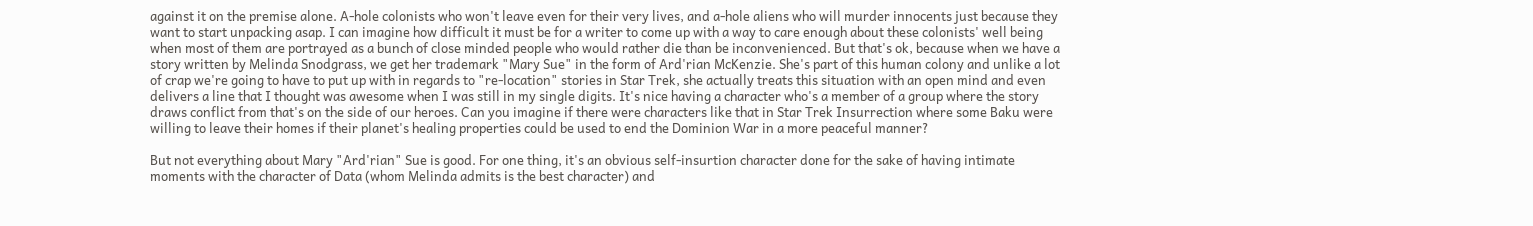against it on the premise alone. A-hole colonists who won't leave even for their very lives, and a-hole aliens who will murder innocents just because they want to start unpacking asap. I can imagine how difficult it must be for a writer to come up with a way to care enough about these colonists' well being when most of them are portrayed as a bunch of close minded people who would rather die than be inconvenienced. But that's ok, because when we have a story written by Melinda Snodgrass, we get her trademark "Mary Sue" in the form of Ard'rian McKenzie. She's part of this human colony and unlike a lot of crap we're going to have to put up with in regards to "re-location" stories in Star Trek, she actually treats this situation with an open mind and even delivers a line that I thought was awesome when I was still in my single digits. It's nice having a character who's a member of a group where the story draws conflict from that's on the side of our heroes. Can you imagine if there were characters like that in Star Trek Insurrection where some Baku were willing to leave their homes if their planet's healing properties could be used to end the Dominion War in a more peaceful manner?

But not everything about Mary "Ard'rian" Sue is good. For one thing, it's an obvious self-insurtion character done for the sake of having intimate moments with the character of Data (whom Melinda admits is the best character) and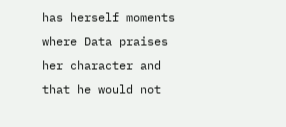has herself moments where Data praises her character and that he would not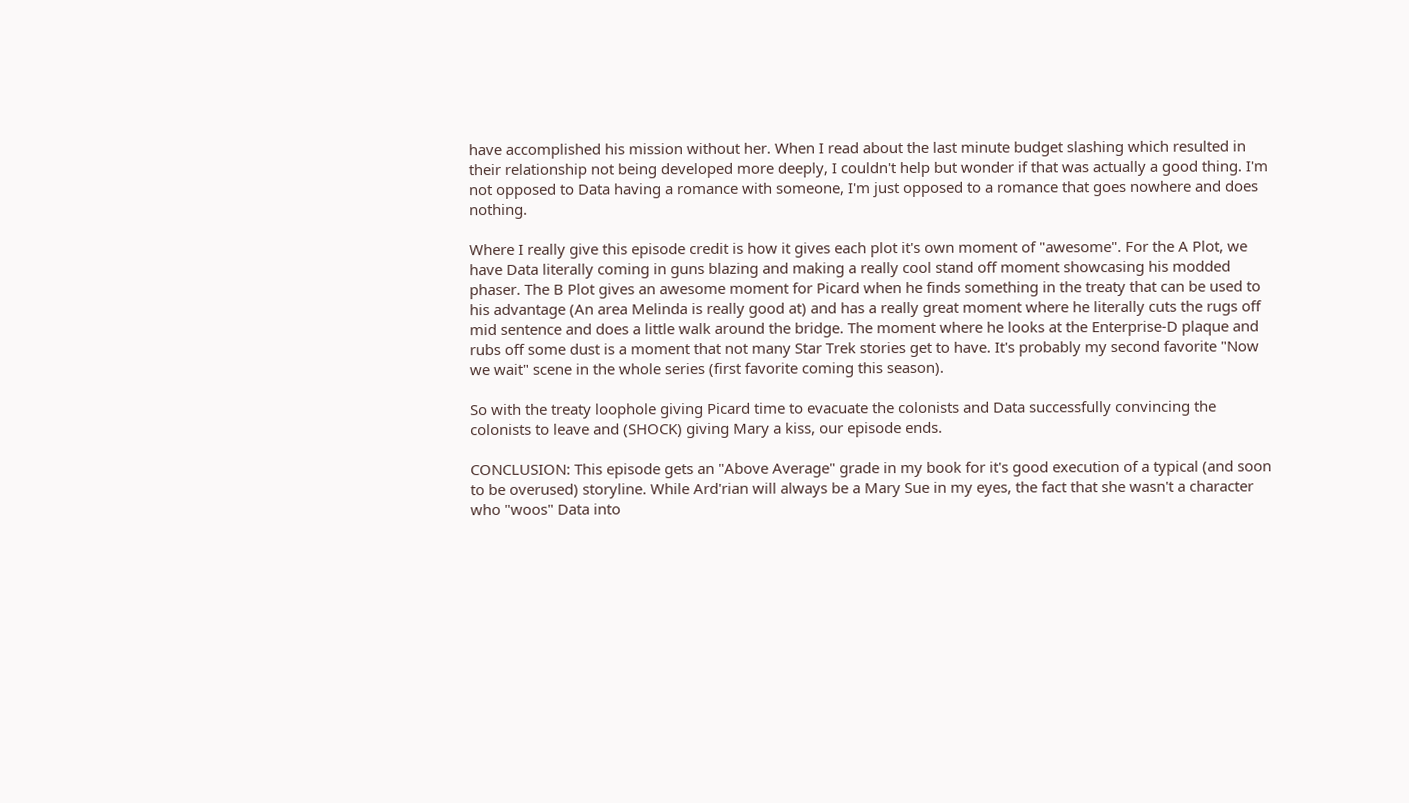have accomplished his mission without her. When I read about the last minute budget slashing which resulted in their relationship not being developed more deeply, I couldn't help but wonder if that was actually a good thing. I'm not opposed to Data having a romance with someone, I'm just opposed to a romance that goes nowhere and does nothing.

Where I really give this episode credit is how it gives each plot it's own moment of "awesome". For the A Plot, we have Data literally coming in guns blazing and making a really cool stand off moment showcasing his modded phaser. The B Plot gives an awesome moment for Picard when he finds something in the treaty that can be used to his advantage (An area Melinda is really good at) and has a really great moment where he literally cuts the rugs off mid sentence and does a little walk around the bridge. The moment where he looks at the Enterprise-D plaque and rubs off some dust is a moment that not many Star Trek stories get to have. It's probably my second favorite "Now we wait" scene in the whole series (first favorite coming this season).

So with the treaty loophole giving Picard time to evacuate the colonists and Data successfully convincing the colonists to leave and (SHOCK) giving Mary a kiss, our episode ends.

CONCLUSION: This episode gets an "Above Average" grade in my book for it's good execution of a typical (and soon to be overused) storyline. While Ard'rian will always be a Mary Sue in my eyes, the fact that she wasn't a character who "woos" Data into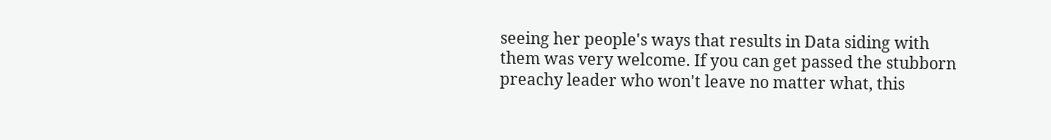seeing her people's ways that results in Data siding with them was very welcome. If you can get passed the stubborn preachy leader who won't leave no matter what, this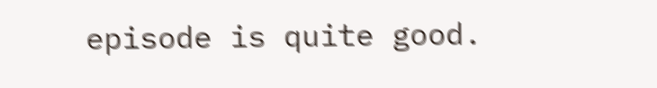episode is quite good.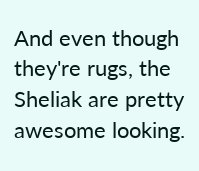And even though they're rugs, the Sheliak are pretty awesome looking.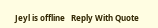Jeyl is offline   Reply With Quote